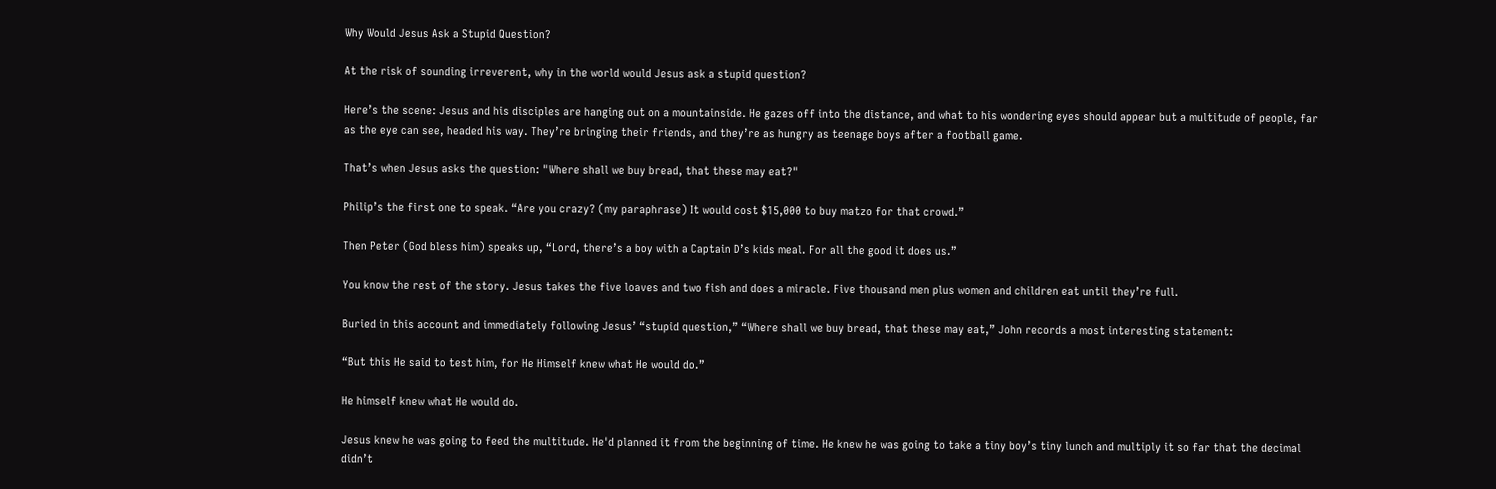Why Would Jesus Ask a Stupid Question?

At the risk of sounding irreverent, why in the world would Jesus ask a stupid question?

Here’s the scene: Jesus and his disciples are hanging out on a mountainside. He gazes off into the distance, and what to his wondering eyes should appear but a multitude of people, far as the eye can see, headed his way. They’re bringing their friends, and they’re as hungry as teenage boys after a football game.

That’s when Jesus asks the question: "Where shall we buy bread, that these may eat?"

Philip’s the first one to speak. “Are you crazy? (my paraphrase) It would cost $15,000 to buy matzo for that crowd.”

Then Peter (God bless him) speaks up, “Lord, there’s a boy with a Captain D’s kids meal. For all the good it does us.”

You know the rest of the story. Jesus takes the five loaves and two fish and does a miracle. Five thousand men plus women and children eat until they’re full.

Buried in this account and immediately following Jesus’ “stupid question,” “Where shall we buy bread, that these may eat,” John records a most interesting statement:

“But this He said to test him, for He Himself knew what He would do.”

He himself knew what He would do.

Jesus knew he was going to feed the multitude. He'd planned it from the beginning of time. He knew he was going to take a tiny boy’s tiny lunch and multiply it so far that the decimal didn’t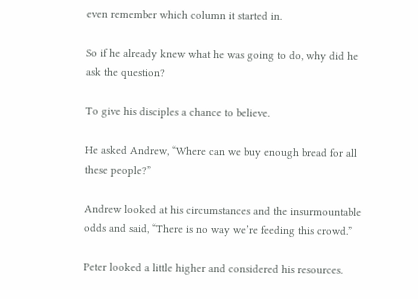even remember which column it started in.

So if he already knew what he was going to do, why did he ask the question?

To give his disciples a chance to believe.

He asked Andrew, “Where can we buy enough bread for all these people?”

Andrew looked at his circumstances and the insurmountable odds and said, “There is no way we’re feeding this crowd.”

Peter looked a little higher and considered his resources.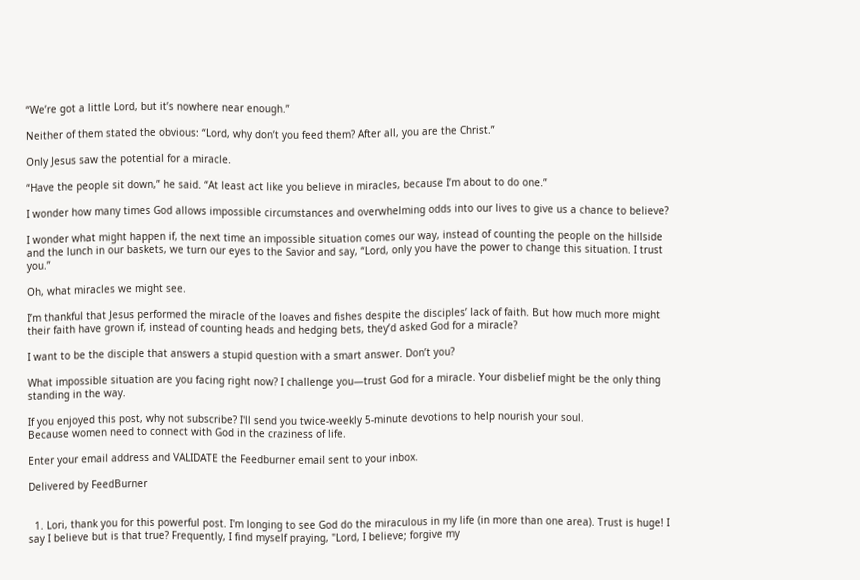“We’re got a little Lord, but it’s nowhere near enough.”

Neither of them stated the obvious: “Lord, why don’t you feed them? After all, you are the Christ.”

Only Jesus saw the potential for a miracle.

“Have the people sit down,” he said. “At least act like you believe in miracles, because I’m about to do one.”

I wonder how many times God allows impossible circumstances and overwhelming odds into our lives to give us a chance to believe?

I wonder what might happen if, the next time an impossible situation comes our way, instead of counting the people on the hillside and the lunch in our baskets, we turn our eyes to the Savior and say, “Lord, only you have the power to change this situation. I trust you.”

Oh, what miracles we might see.

I’m thankful that Jesus performed the miracle of the loaves and fishes despite the disciples’ lack of faith. But how much more might their faith have grown if, instead of counting heads and hedging bets, they’d asked God for a miracle?

I want to be the disciple that answers a stupid question with a smart answer. Don’t you?

What impossible situation are you facing right now? I challenge you—trust God for a miracle. Your disbelief might be the only thing standing in the way.

If you enjoyed this post, why not subscribe? I'll send you twice-weekly 5-minute devotions to help nourish your soul.
Because women need to connect with God in the craziness of life.

Enter your email address and VALIDATE the Feedburner email sent to your inbox.

Delivered by FeedBurner


  1. Lori, thank you for this powerful post. I'm longing to see God do the miraculous in my life (in more than one area). Trust is huge! I say I believe but is that true? Frequently, I find myself praying, "Lord, I believe; forgive my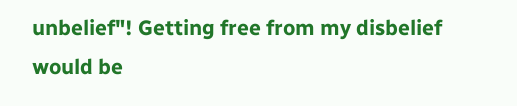unbelief"! Getting free from my disbelief would be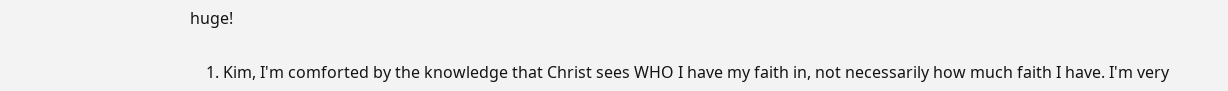huge!


    1. Kim, I'm comforted by the knowledge that Christ sees WHO I have my faith in, not necessarily how much faith I have. I'm very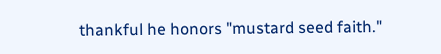thankful he honors "mustard seed faith."